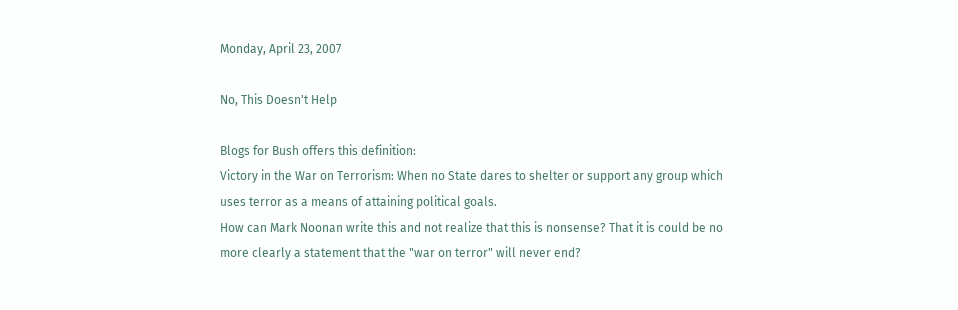Monday, April 23, 2007

No, This Doesn't Help

Blogs for Bush offers this definition:
Victory in the War on Terrorism: When no State dares to shelter or support any group which uses terror as a means of attaining political goals.
How can Mark Noonan write this and not realize that this is nonsense? That it is could be no more clearly a statement that the "war on terror" will never end?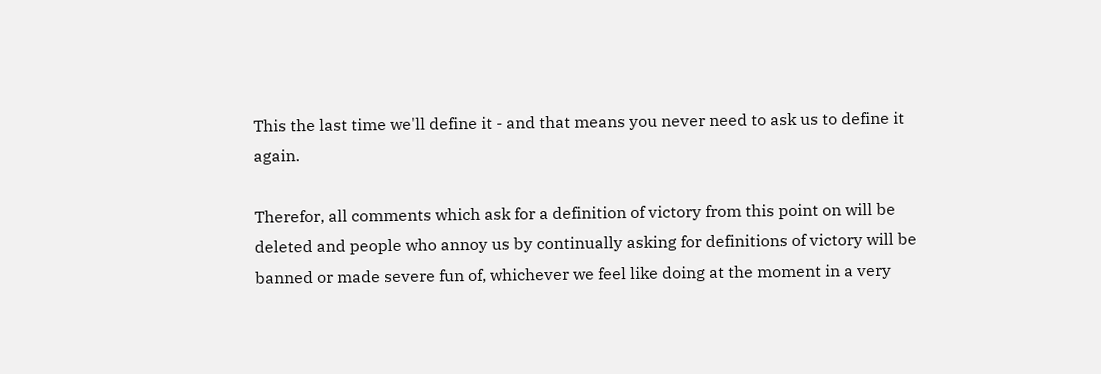This the last time we'll define it - and that means you never need to ask us to define it again.

Therefor, all comments which ask for a definition of victory from this point on will be deleted and people who annoy us by continually asking for definitions of victory will be banned or made severe fun of, whichever we feel like doing at the moment in a very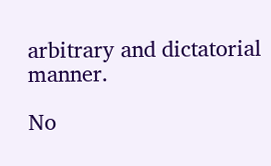arbitrary and dictatorial manner.

No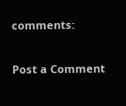comments:

Post a Comment